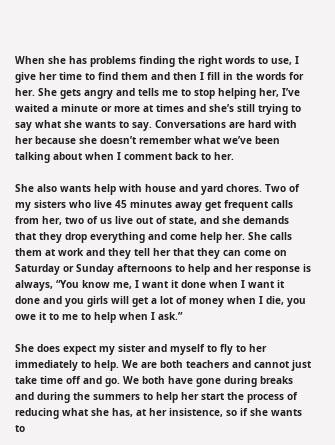When she has problems finding the right words to use, I give her time to find them and then I fill in the words for her. She gets angry and tells me to stop helping her, I’ve waited a minute or more at times and she’s still trying to say what she wants to say. Conversations are hard with her because she doesn’t remember what we’ve been talking about when I comment back to her.

She also wants help with house and yard chores. Two of my sisters who live 45 minutes away get frequent calls from her, two of us live out of state, and she demands that they drop everything and come help her. She calls them at work and they tell her that they can come on Saturday or Sunday afternoons to help and her response is always, “You know me, I want it done when I want it done and you girls will get a lot of money when I die, you owe it to me to help when I ask.”

She does expect my sister and myself to fly to her immediately to help. We are both teachers and cannot just take time off and go. We both have gone during breaks and during the summers to help her start the process of reducing what she has, at her insistence, so if she wants to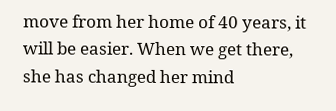move from her home of 40 years, it will be easier. When we get there, she has changed her mind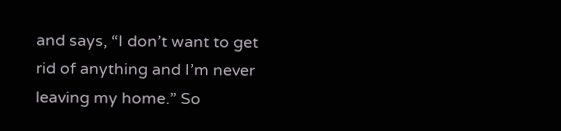and says, “I don’t want to get rid of anything and I’m never leaving my home.” So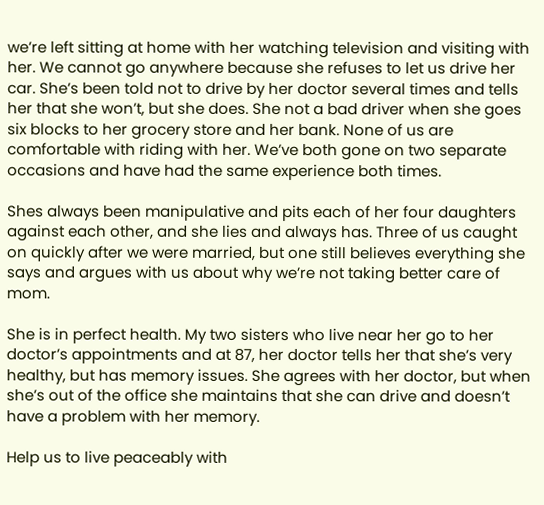we’re left sitting at home with her watching television and visiting with her. We cannot go anywhere because she refuses to let us drive her car. She’s been told not to drive by her doctor several times and tells her that she won’t, but she does. She not a bad driver when she goes six blocks to her grocery store and her bank. None of us are comfortable with riding with her. We’ve both gone on two separate occasions and have had the same experience both times.

Shes always been manipulative and pits each of her four daughters against each other, and she lies and always has. Three of us caught on quickly after we were married, but one still believes everything she says and argues with us about why we’re not taking better care of mom.

She is in perfect health. My two sisters who live near her go to her doctor’s appointments and at 87, her doctor tells her that she’s very healthy, but has memory issues. She agrees with her doctor, but when she’s out of the office she maintains that she can drive and doesn’t have a problem with her memory.

Help us to live peaceably with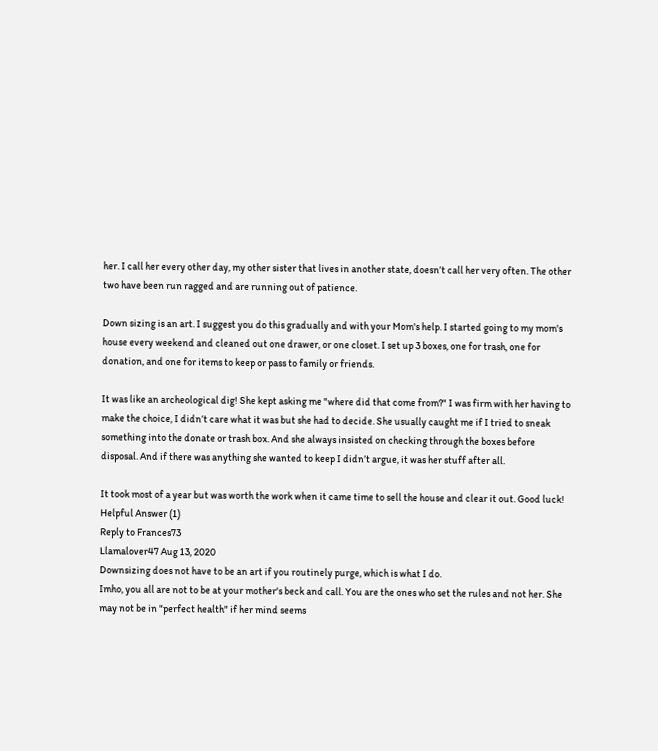her. I call her every other day, my other sister that lives in another state, doesn’t call her very often. The other two have been run ragged and are running out of patience.

Down sizing is an art. I suggest you do this gradually and with your Mom's help. I started going to my mom's house every weekend and cleaned out one drawer, or one closet. I set up 3 boxes, one for trash, one for donation, and one for items to keep or pass to family or friends.

It was like an archeological dig! She kept asking me "where did that come from?" I was firm with her having to make the choice, I didn’t care what it was but she had to decide. She usually caught me if I tried to sneak something into the donate or trash box. And she always insisted on checking through the boxes before disposal. And if there was anything she wanted to keep I didn’t argue, it was her stuff after all.

It took most of a year but was worth the work when it came time to sell the house and clear it out. Good luck!
Helpful Answer (1)
Reply to Frances73
Llamalover47 Aug 13, 2020
Downsizing does not have to be an art if you routinely purge, which is what I do.
Imho, you all are not to be at your mother's beck and call. You are the ones who set the rules and not her. She may not be in "perfect health" if her mind seems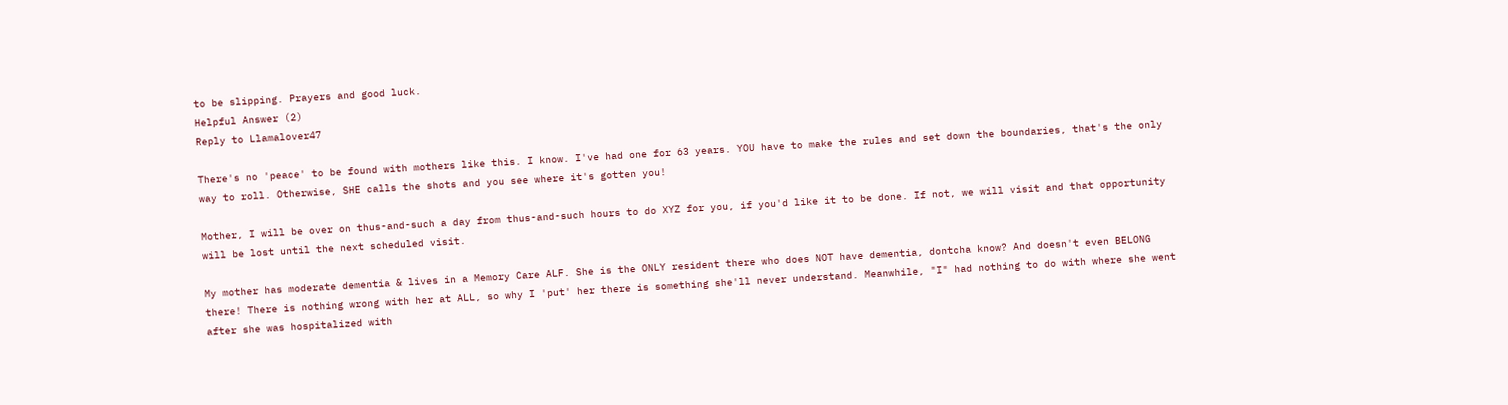to be slipping. Prayers and good luck.
Helpful Answer (2)
Reply to Llamalover47

There's no 'peace' to be found with mothers like this. I know. I've had one for 63 years. YOU have to make the rules and set down the boundaries, that's the only way to roll. Otherwise, SHE calls the shots and you see where it's gotten you!

Mother, I will be over on thus-and-such a day from thus-and-such hours to do XYZ for you, if you'd like it to be done. If not, we will visit and that opportunity will be lost until the next scheduled visit.

My mother has moderate dementia & lives in a Memory Care ALF. She is the ONLY resident there who does NOT have dementia, dontcha know? And doesn't even BELONG there! There is nothing wrong with her at ALL, so why I 'put' her there is something she'll never understand. Meanwhile, "I" had nothing to do with where she went after she was hospitalized with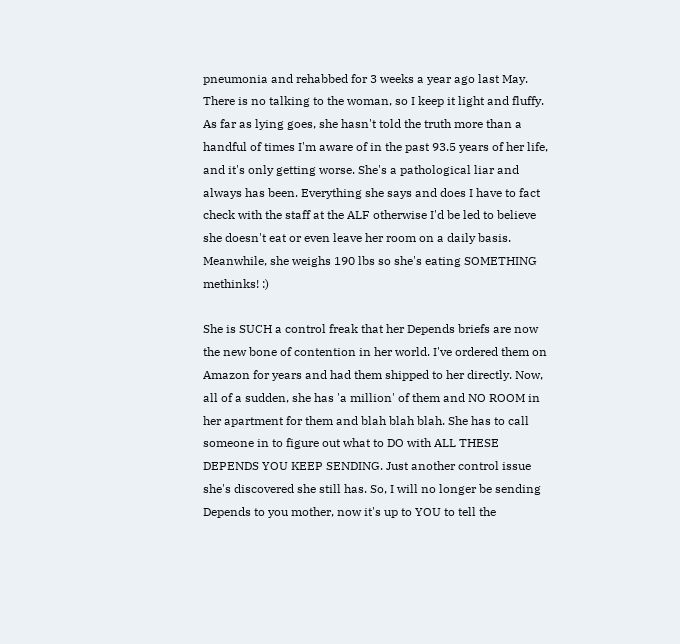pneumonia and rehabbed for 3 weeks a year ago last May. There is no talking to the woman, so I keep it light and fluffy. As far as lying goes, she hasn't told the truth more than a handful of times I'm aware of in the past 93.5 years of her life, and it's only getting worse. She's a pathological liar and always has been. Everything she says and does I have to fact check with the staff at the ALF otherwise I'd be led to believe she doesn't eat or even leave her room on a daily basis. Meanwhile, she weighs 190 lbs so she's eating SOMETHING methinks! :)

She is SUCH a control freak that her Depends briefs are now the new bone of contention in her world. I've ordered them on Amazon for years and had them shipped to her directly. Now, all of a sudden, she has 'a million' of them and NO ROOM in her apartment for them and blah blah blah. She has to call someone in to figure out what to DO with ALL THESE DEPENDS YOU KEEP SENDING. Just another control issue she's discovered she still has. So, I will no longer be sending Depends to you mother, now it's up to YOU to tell the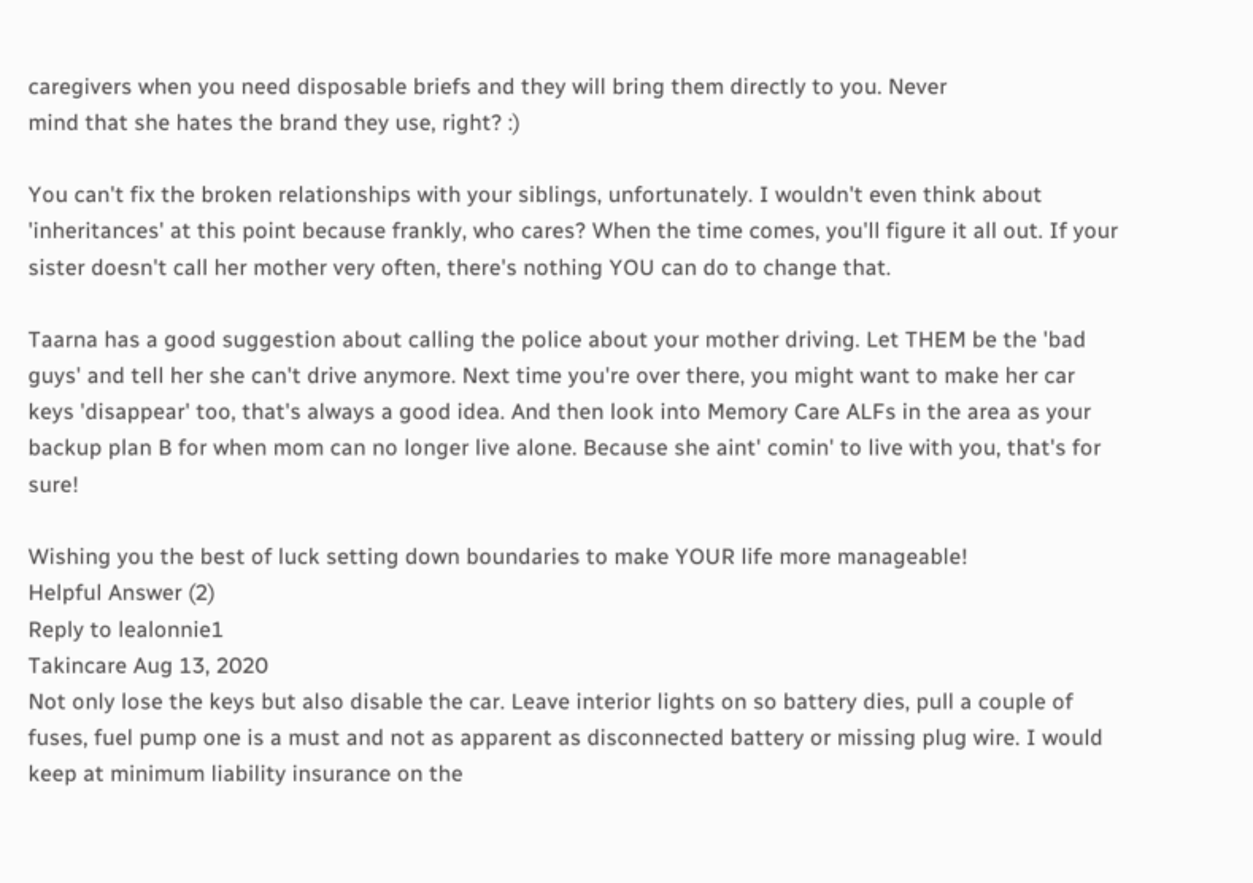caregivers when you need disposable briefs and they will bring them directly to you. Never
mind that she hates the brand they use, right? :)

You can't fix the broken relationships with your siblings, unfortunately. I wouldn't even think about 'inheritances' at this point because frankly, who cares? When the time comes, you'll figure it all out. If your sister doesn't call her mother very often, there's nothing YOU can do to change that.

Taarna has a good suggestion about calling the police about your mother driving. Let THEM be the 'bad guys' and tell her she can't drive anymore. Next time you're over there, you might want to make her car keys 'disappear' too, that's always a good idea. And then look into Memory Care ALFs in the area as your backup plan B for when mom can no longer live alone. Because she aint' comin' to live with you, that's for sure!

Wishing you the best of luck setting down boundaries to make YOUR life more manageable!
Helpful Answer (2)
Reply to lealonnie1
Takincare Aug 13, 2020
Not only lose the keys but also disable the car. Leave interior lights on so battery dies, pull a couple of fuses, fuel pump one is a must and not as apparent as disconnected battery or missing plug wire. I would keep at minimum liability insurance on the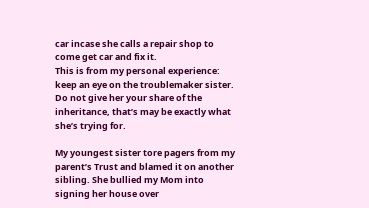car incase she calls a repair shop to come get car and fix it.
This is from my personal experience: keep an eye on the troublemaker sister. Do not give her your share of the inheritance, that’s may be exactly what she’s trying for.

My youngest sister tore pagers from my parent’s Trust and blamed it on another sibling. She bullied my Mom into signing her house over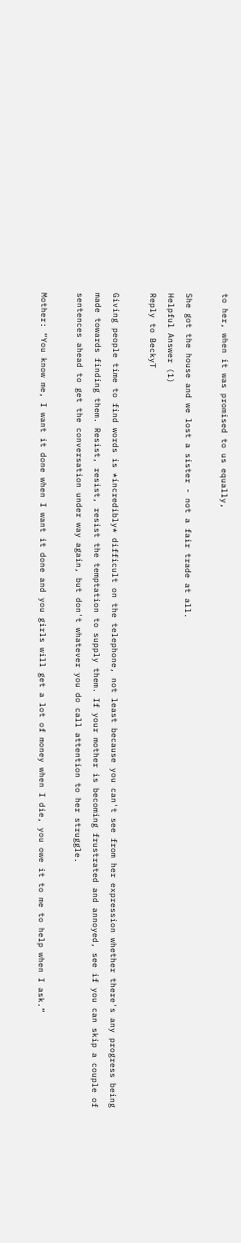to her, when it was promised to us equally,

She got the house and we lost a sister - not a fair trade at all.
Helpful Answer (1)
Reply to BeckyT

Giving people time to find words is *incredibly* difficult on the telephone, not least because you can't see from her expression whether there's any progress being made towards finding them. Resist, resist, resist the temptation to supply them. If your mother is becoming frustrated and annoyed, see if you can skip a couple of sentences ahead to get the conversation under way again, but don't whatever you do call attention to her struggle.

Mother: “You know me, I want it done when I want it done and you girls will get a lot of money when I die, you owe it to me to help when I ask.”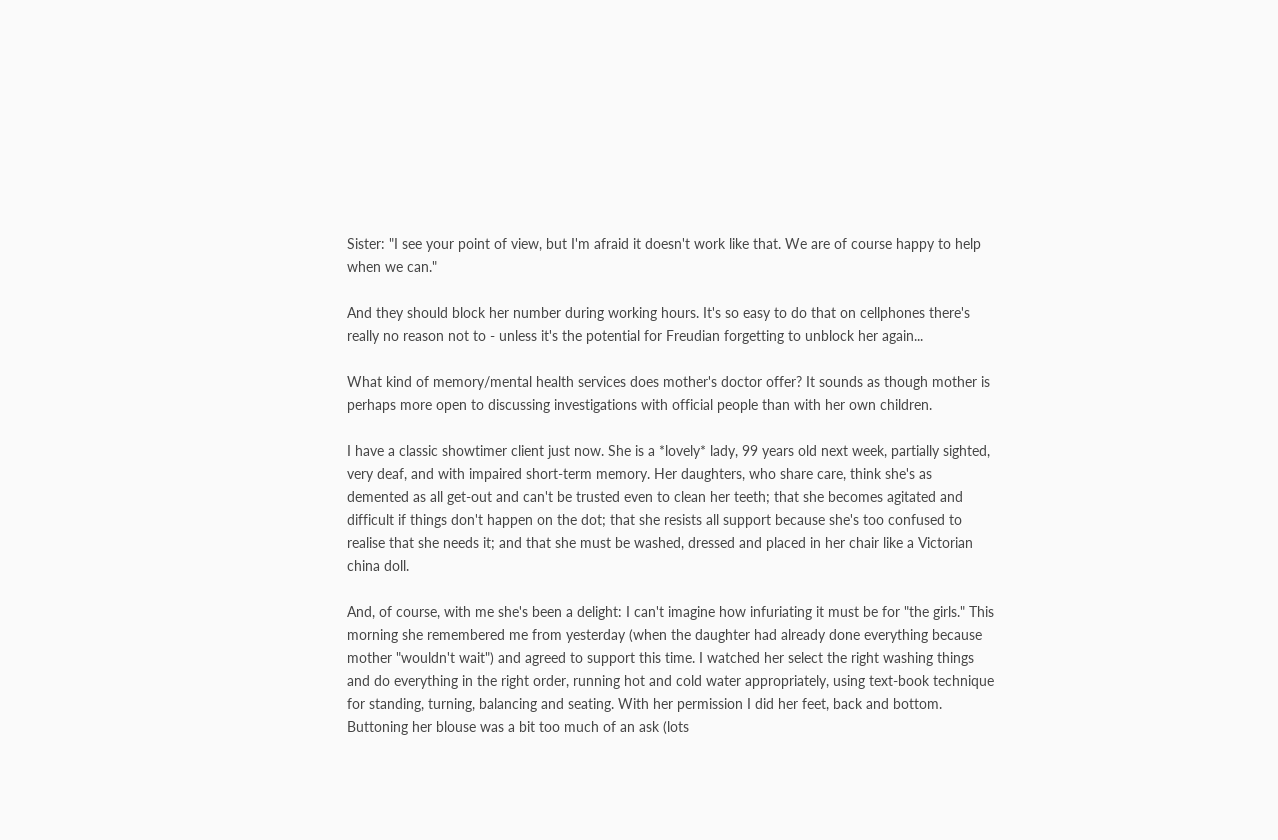Sister: "I see your point of view, but I'm afraid it doesn't work like that. We are of course happy to help when we can."

And they should block her number during working hours. It's so easy to do that on cellphones there's really no reason not to - unless it's the potential for Freudian forgetting to unblock her again...

What kind of memory/mental health services does mother's doctor offer? It sounds as though mother is perhaps more open to discussing investigations with official people than with her own children.

I have a classic showtimer client just now. She is a *lovely* lady, 99 years old next week, partially sighted, very deaf, and with impaired short-term memory. Her daughters, who share care, think she's as demented as all get-out and can't be trusted even to clean her teeth; that she becomes agitated and difficult if things don't happen on the dot; that she resists all support because she's too confused to realise that she needs it; and that she must be washed, dressed and placed in her chair like a Victorian china doll.

And, of course, with me she's been a delight: I can't imagine how infuriating it must be for "the girls." This morning she remembered me from yesterday (when the daughter had already done everything because mother "wouldn't wait") and agreed to support this time. I watched her select the right washing things and do everything in the right order, running hot and cold water appropriately, using text-book technique for standing, turning, balancing and seating. With her permission I did her feet, back and bottom. Buttoning her blouse was a bit too much of an ask (lots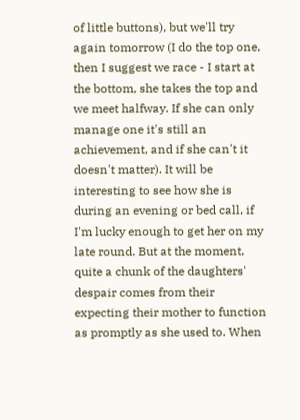of little buttons), but we'll try again tomorrow (I do the top one, then I suggest we race - I start at the bottom, she takes the top and we meet halfway. If she can only manage one it's still an achievement, and if she can't it doesn't matter). It will be interesting to see how she is during an evening or bed call, if I'm lucky enough to get her on my late round. But at the moment, quite a chunk of the daughters' despair comes from their expecting their mother to function as promptly as she used to. When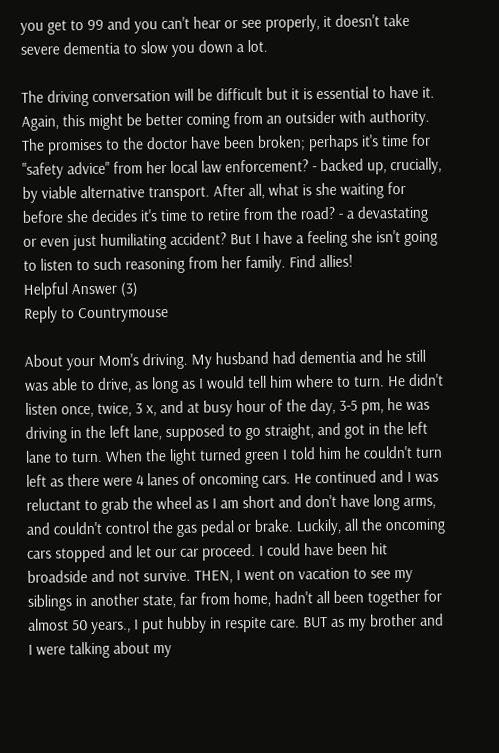you get to 99 and you can't hear or see properly, it doesn't take severe dementia to slow you down a lot.

The driving conversation will be difficult but it is essential to have it. Again, this might be better coming from an outsider with authority. The promises to the doctor have been broken; perhaps it's time for "safety advice" from her local law enforcement? - backed up, crucially, by viable alternative transport. After all, what is she waiting for before she decides it's time to retire from the road? - a devastating or even just humiliating accident? But I have a feeling she isn't going to listen to such reasoning from her family. Find allies!
Helpful Answer (3)
Reply to Countrymouse

About your Mom's driving. My husband had dementia and he still was able to drive, as long as I would tell him where to turn. He didn't listen once, twice, 3 x, and at busy hour of the day, 3-5 pm, he was driving in the left lane, supposed to go straight, and got in the left lane to turn. When the light turned green I told him he couldn't turn left as there were 4 lanes of oncoming cars. He continued and I was reluctant to grab the wheel as I am short and don't have long arms, and couldn't control the gas pedal or brake. Luckily, all the oncoming cars stopped and let our car proceed. I could have been hit broadside and not survive. THEN, I went on vacation to see my siblings in another state, far from home, hadn't all been together for almost 50 years., I put hubby in respite care. BUT as my brother and I were talking about my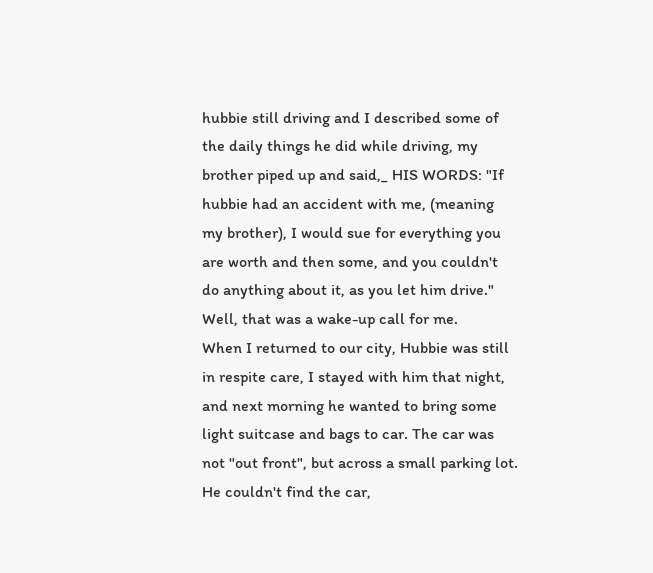hubbie still driving and I described some of the daily things he did while driving, my brother piped up and said,_ HIS WORDS: "If hubbie had an accident with me, (meaning my brother), I would sue for everything you are worth and then some, and you couldn't do anything about it, as you let him drive." Well, that was a wake-up call for me.
When I returned to our city, Hubbie was still in respite care, I stayed with him that night, and next morning he wanted to bring some light suitcase and bags to car. The car was not "out front", but across a small parking lot. He couldn't find the car,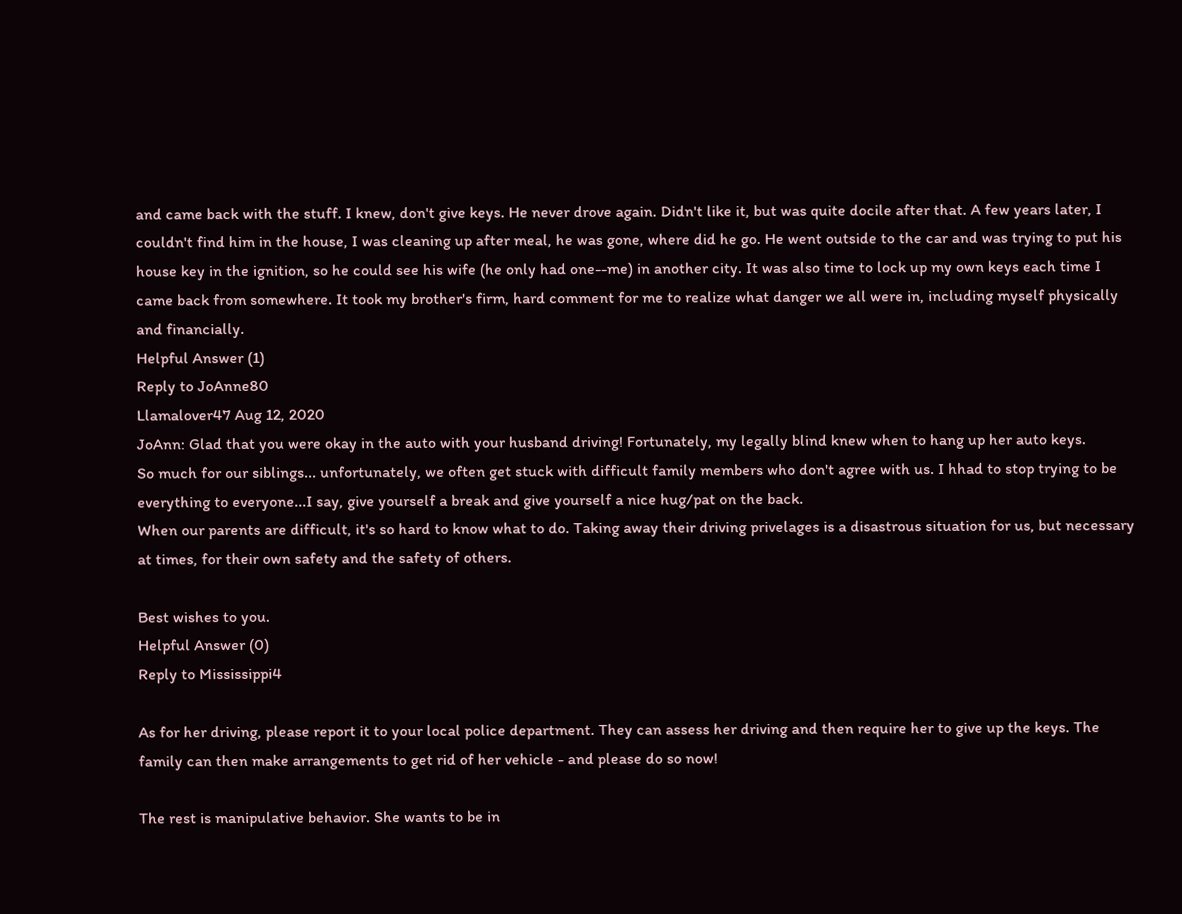and came back with the stuff. I knew, don't give keys. He never drove again. Didn't like it, but was quite docile after that. A few years later, I couldn't find him in the house, I was cleaning up after meal, he was gone, where did he go. He went outside to the car and was trying to put his house key in the ignition, so he could see his wife (he only had one--me) in another city. It was also time to lock up my own keys each time I came back from somewhere. It took my brother's firm, hard comment for me to realize what danger we all were in, including myself physically and financially.
Helpful Answer (1)
Reply to JoAnne80
Llamalover47 Aug 12, 2020
JoAnn: Glad that you were okay in the auto with your husband driving! Fortunately, my legally blind knew when to hang up her auto keys.
So much for our siblings... unfortunately, we often get stuck with difficult family members who don't agree with us. I hhad to stop trying to be everything to everyone...I say, give yourself a break and give yourself a nice hug/pat on the back.
When our parents are difficult, it's so hard to know what to do. Taking away their driving privelages is a disastrous situation for us, but necessary at times, for their own safety and the safety of others.

Best wishes to you.
Helpful Answer (0)
Reply to Mississippi4

As for her driving, please report it to your local police department. They can assess her driving and then require her to give up the keys. The family can then make arrangements to get rid of her vehicle - and please do so now!

The rest is manipulative behavior. She wants to be in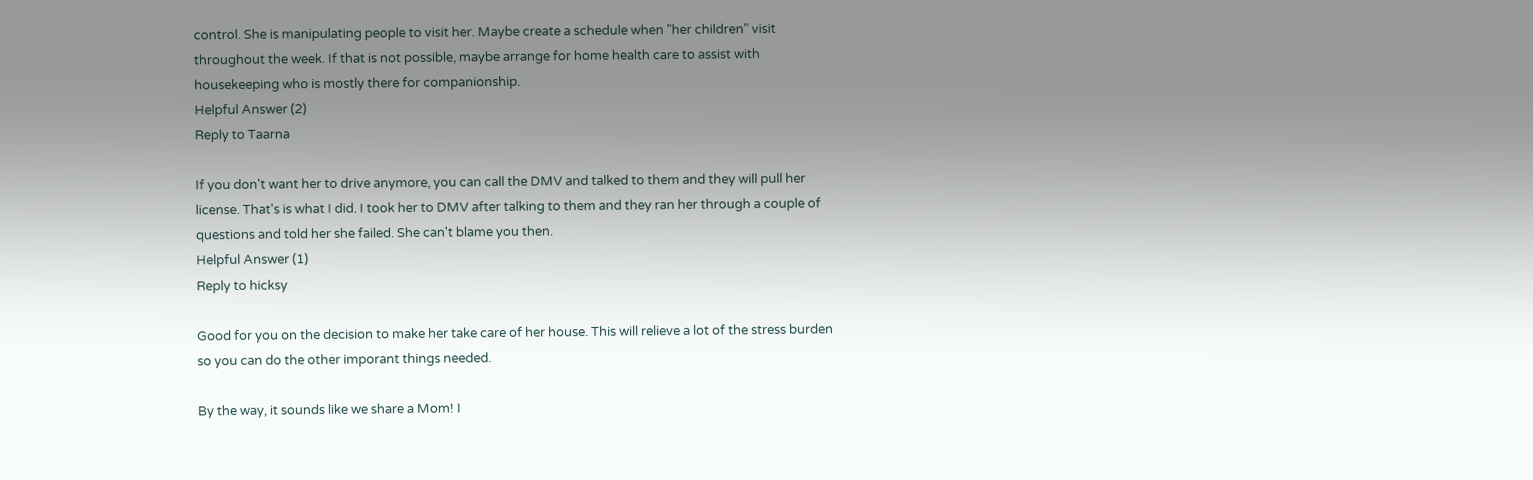control. She is manipulating people to visit her. Maybe create a schedule when "her children" visit throughout the week. If that is not possible, maybe arrange for home health care to assist with housekeeping who is mostly there for companionship.
Helpful Answer (2)
Reply to Taarna

If you don't want her to drive anymore, you can call the DMV and talked to them and they will pull her license. That's is what I did. I took her to DMV after talking to them and they ran her through a couple of questions and told her she failed. She can't blame you then.
Helpful Answer (1)
Reply to hicksy

Good for you on the decision to make her take care of her house. This will relieve a lot of the stress burden so you can do the other imporant things needed.

By the way, it sounds like we share a Mom! I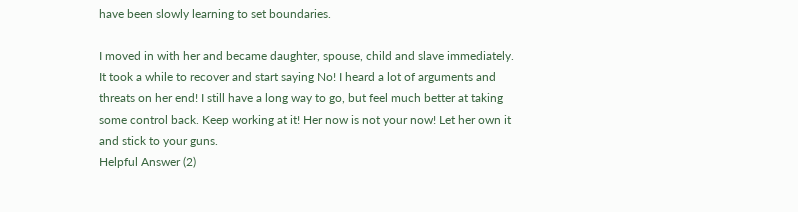have been slowly learning to set boundaries.

I moved in with her and became daughter, spouse, child and slave immediately. It took a while to recover and start saying No! I heard a lot of arguments and threats on her end! I still have a long way to go, but feel much better at taking some control back. Keep working at it! Her now is not your now! Let her own it and stick to your guns.
Helpful Answer (2)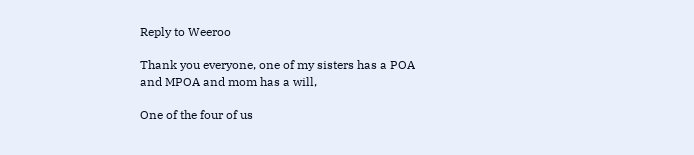Reply to Weeroo

Thank you everyone, one of my sisters has a POA and MPOA and mom has a will,

One of the four of us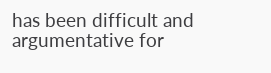has been difficult and argumentative for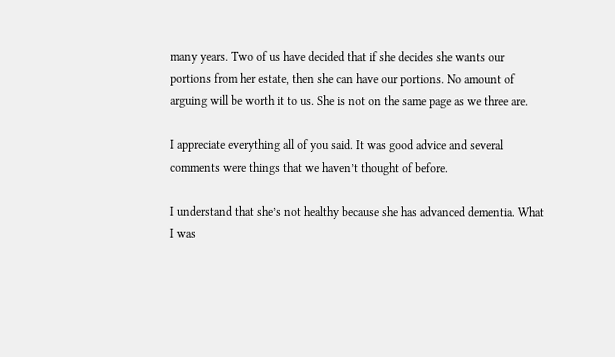many years. Two of us have decided that if she decides she wants our portions from her estate, then she can have our portions. No amount of arguing will be worth it to us. She is not on the same page as we three are.

I appreciate everything all of you said. It was good advice and several comments were things that we haven’t thought of before.

I understand that she’s not healthy because she has advanced dementia. What I was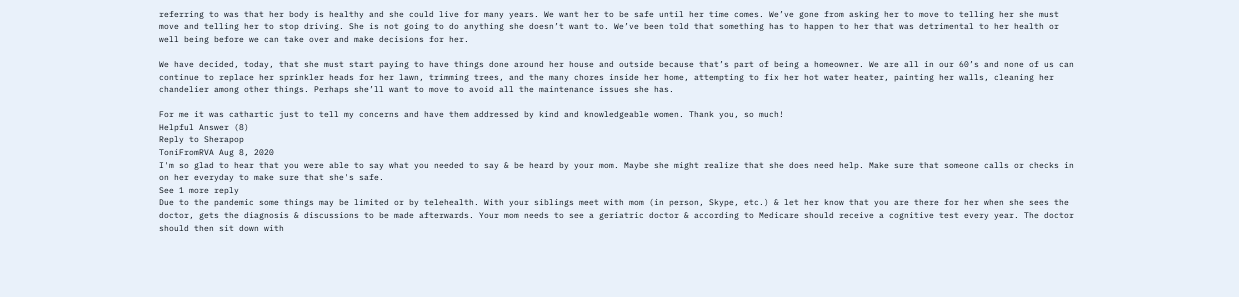referring to was that her body is healthy and she could live for many years. We want her to be safe until her time comes. We’ve gone from asking her to move to telling her she must move and telling her to stop driving. She is not going to do anything she doesn’t want to. We’ve been told that something has to happen to her that was detrimental to her health or well being before we can take over and make decisions for her.

We have decided, today, that she must start paying to have things done around her house and outside because that’s part of being a homeowner. We are all in our 60’s and none of us can continue to replace her sprinkler heads for her lawn, trimming trees, and the many chores inside her home, attempting to fix her hot water heater, painting her walls, cleaning her chandelier among other things. Perhaps she’ll want to move to avoid all the maintenance issues she has.

For me it was cathartic just to tell my concerns and have them addressed by kind and knowledgeable women. Thank you, so much!
Helpful Answer (8)
Reply to Sherapop
ToniFromRVA Aug 8, 2020
I'm so glad to hear that you were able to say what you needed to say & be heard by your mom. Maybe she might realize that she does need help. Make sure that someone calls or checks in on her everyday to make sure that she's safe.
See 1 more reply
Due to the pandemic some things may be limited or by telehealth. With your siblings meet with mom (in person, Skype, etc.) & let her know that you are there for her when she sees the doctor, gets the diagnosis & discussions to be made afterwards. Your mom needs to see a geriatric doctor & according to Medicare should receive a cognitive test every year. The doctor should then sit down with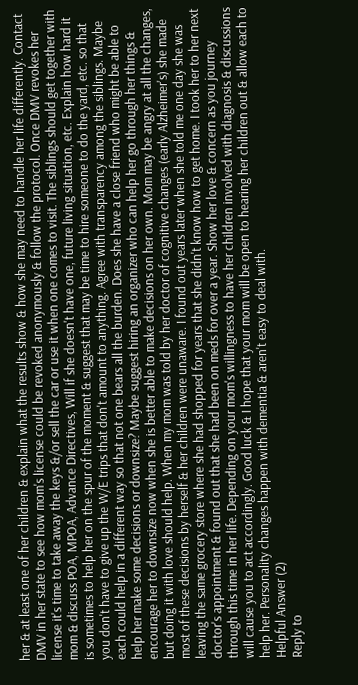her & at least one of her children & explain what the results show & how she may need to handle her life differently. Contact DMV in her state to see how mom's license could be revoked anonymously & follow the protocol. Once DMV revokes her license it's time to take away the keys &/or sell the car or use it when one comes to visit. The siblings should get together with mom & discuss POA, MPOA, Advance Directives, Will if she doesn't have one, future living situation, etc. Explain how hard it is sometimes to help her on the spur of the moment & suggest that may be time to hire someone to do the yard, etc. so that you don't have to give up the W/E trips that don't amount to anything. Agree with transparency among the siblings. Maybe each could help in a different way so that not one bears all the burden. Does she have a close friend who might be able to help her make some decisions or downsize? Maybe suggest hiring an organizer who can help her go through her things & encourage her to downsize now when she is better able to make decisions on her own. Mom may be angry at all the changes, but doing it with love should help. When my mom was told by her doctor of cognitive changes (early Alzheimer's) she made most of these decisions by herself & her children were unaware. I found out years later when she told me one day she was leaving the same grocery store where she had shopped for years that she didn't know how to get home. I took her to her next doctor's appointment & found out that she had been on meds for over a year. Show her love & concern as you journey through this time in her life. Depending on your mom's willingness to have her children involved with diagnosis & discussions will cause you to act accordingly. Good luck & I hope that your mom will be open to hearing her children out & allow each to help her. Personality changes happen with dementia & aren't easy to deal with.
Helpful Answer (2)
Reply to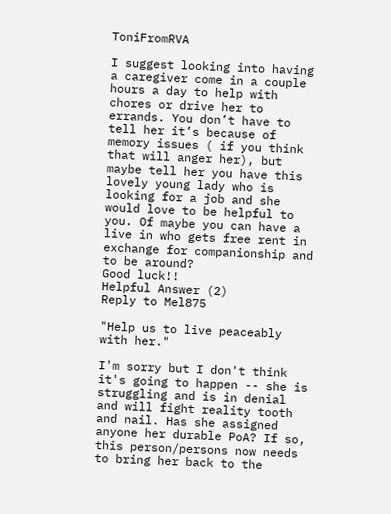ToniFromRVA

I suggest looking into having a caregiver come in a couple hours a day to help with chores or drive her to errands. You don’t have to tell her it’s because of memory issues ( if you think that will anger her), but maybe tell her you have this lovely young lady who is looking for a job and she would love to be helpful to you. Of maybe you can have a live in who gets free rent in exchange for companionship and to be around?
Good luck!!
Helpful Answer (2)
Reply to Mel875

"Help us to live peaceably with her."

I'm sorry but I don't think it's going to happen -- she is struggling and is in denial and will fight reality tooth and nail. Has she assigned anyone her durable PoA? If so, this person/persons now needs to bring her back to the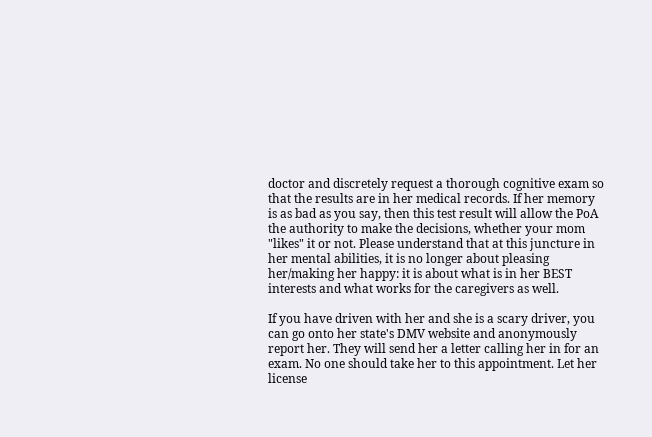doctor and discretely request a thorough cognitive exam so that the results are in her medical records. If her memory is as bad as you say, then this test result will allow the PoA the authority to make the decisions, whether your mom "likes" it or not. Please understand that at this juncture in her mental abilities, it is no longer about pleasing her/making her happy: it is about what is in her BEST interests and what works for the caregivers as well.

If you have driven with her and she is a scary driver, you can go onto her state's DMV website and anonymously report her. They will send her a letter calling her in for an exam. No one should take her to this appointment. Let her license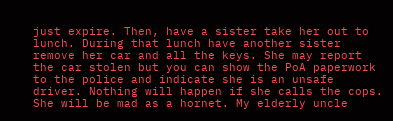just expire. Then, have a sister take her out to lunch. During that lunch have another sister remove her car and all the keys. She may report the car stolen but you can show the PoA paperwork to the police and indicate she is an unsafe driver. Nothing will happen if she calls the cops. She will be mad as a hornet. My elderly uncle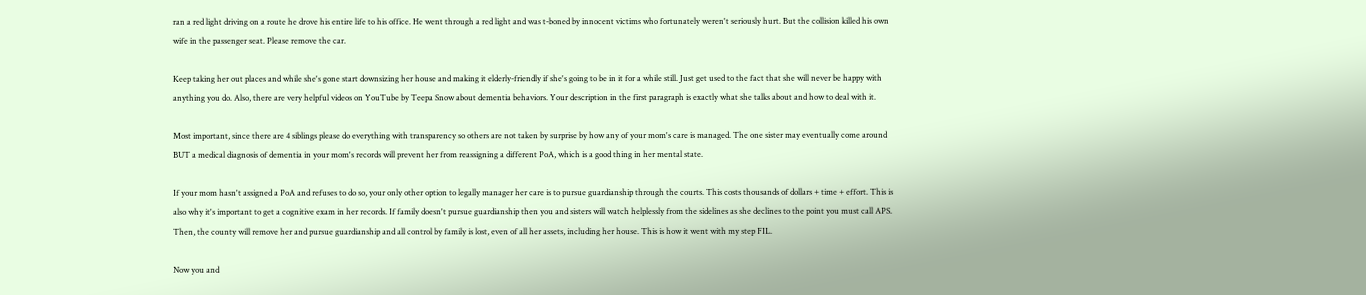ran a red light driving on a route he drove his entire life to his office. He went through a red light and was t-boned by innocent victims who fortunately weren't seriously hurt. But the collision killed his own wife in the passenger seat. Please remove the car.

Keep taking her out places and while she's gone start downsizing her house and making it elderly-friendly if she's going to be in it for a while still. Just get used to the fact that she will never be happy with anything you do. Also, there are very helpful videos on YouTube by Teepa Snow about dementia behaviors. Your description in the first paragraph is exactly what she talks about and how to deal with it.

Most important, since there are 4 siblings please do everything with transparency so others are not taken by surprise by how any of your mom's care is managed. The one sister may eventually come around BUT a medical diagnosis of dementia in your mom's records will prevent her from reassigning a different PoA, which is a good thing in her mental state.

If your mom hasn't assigned a PoA and refuses to do so, your only other option to legally manager her care is to pursue guardianship through the courts. This costs thousands of dollars + time + effort. This is also why it's important to get a cognitive exam in her records. If family doesn't pursue guardianship then you and sisters will watch helplessly from the sidelines as she declines to the point you must call APS. Then, the county will remove her and pursue guardianship and all control by family is lost, even of all her assets, including her house. This is how it went with my step FIL.

Now you and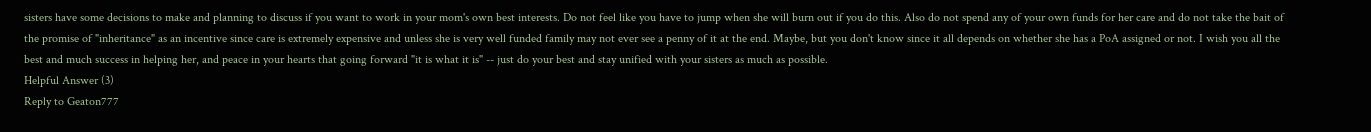sisters have some decisions to make and planning to discuss if you want to work in your mom's own best interests. Do not feel like you have to jump when she will burn out if you do this. Also do not spend any of your own funds for her care and do not take the bait of the promise of "inheritance" as an incentive since care is extremely expensive and unless she is very well funded family may not ever see a penny of it at the end. Maybe, but you don't know since it all depends on whether she has a PoA assigned or not. I wish you all the best and much success in helping her, and peace in your hearts that going forward "it is what it is" -- just do your best and stay unified with your sisters as much as possible.
Helpful Answer (3)
Reply to Geaton777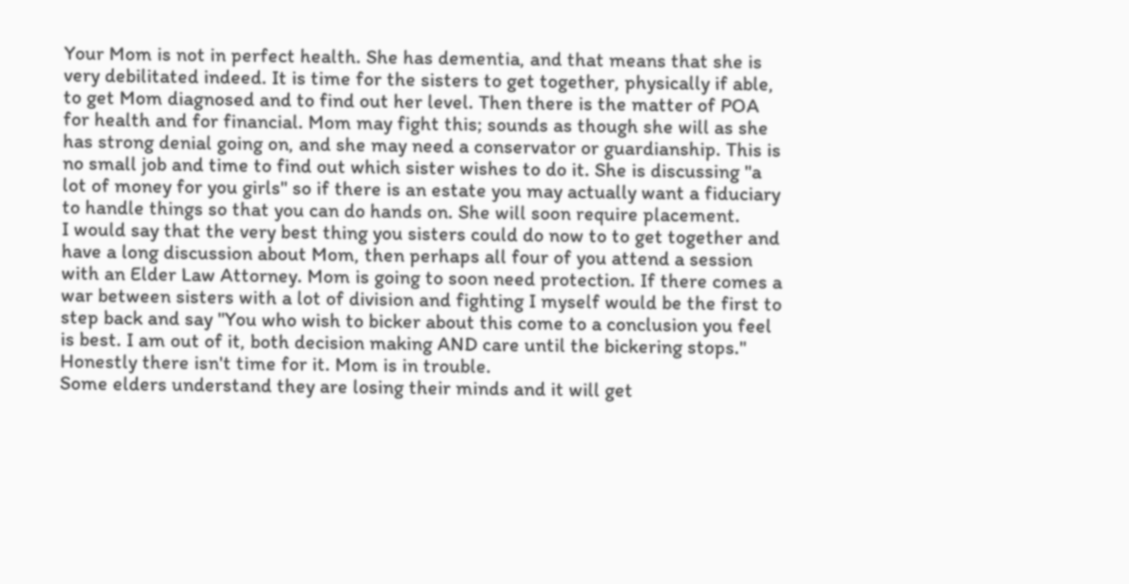Your Mom is not in perfect health. She has dementia, and that means that she is very debilitated indeed. It is time for the sisters to get together, physically if able, to get Mom diagnosed and to find out her level. Then there is the matter of POA for health and for financial. Mom may fight this; sounds as though she will as she has strong denial going on, and she may need a conservator or guardianship. This is no small job and time to find out which sister wishes to do it. She is discussing "a lot of money for you girls" so if there is an estate you may actually want a fiduciary to handle things so that you can do hands on. She will soon require placement.
I would say that the very best thing you sisters could do now to to get together and have a long discussion about Mom, then perhaps all four of you attend a session with an Elder Law Attorney. Mom is going to soon need protection. If there comes a war between sisters with a lot of division and fighting I myself would be the first to step back and say "You who wish to bicker about this come to a conclusion you feel is best. I am out of it, both decision making AND care until the bickering stops." Honestly there isn't time for it. Mom is in trouble.
Some elders understand they are losing their minds and it will get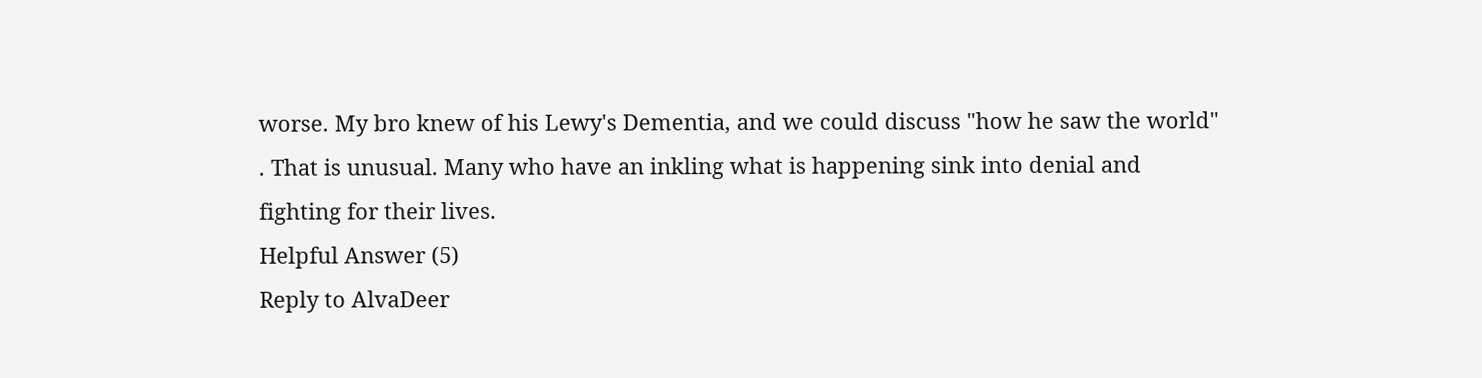worse. My bro knew of his Lewy's Dementia, and we could discuss "how he saw the world" . That is unusual. Many who have an inkling what is happening sink into denial and fighting for their lives.
Helpful Answer (5)
Reply to AlvaDeer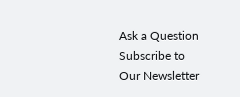Ask a Question
Subscribe to
Our Newsletter